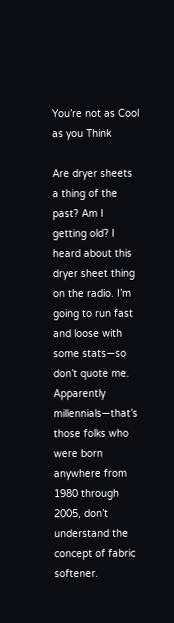You’re not as Cool as you Think

Are dryer sheets a thing of the past? Am I getting old? I heard about this dryer sheet thing on the radio. I’m going to run fast and loose with some stats—so don’t quote me. Apparently millennials—that’s those folks who were born anywhere from 1980 through 2005, don’t understand the concept of fabric softener.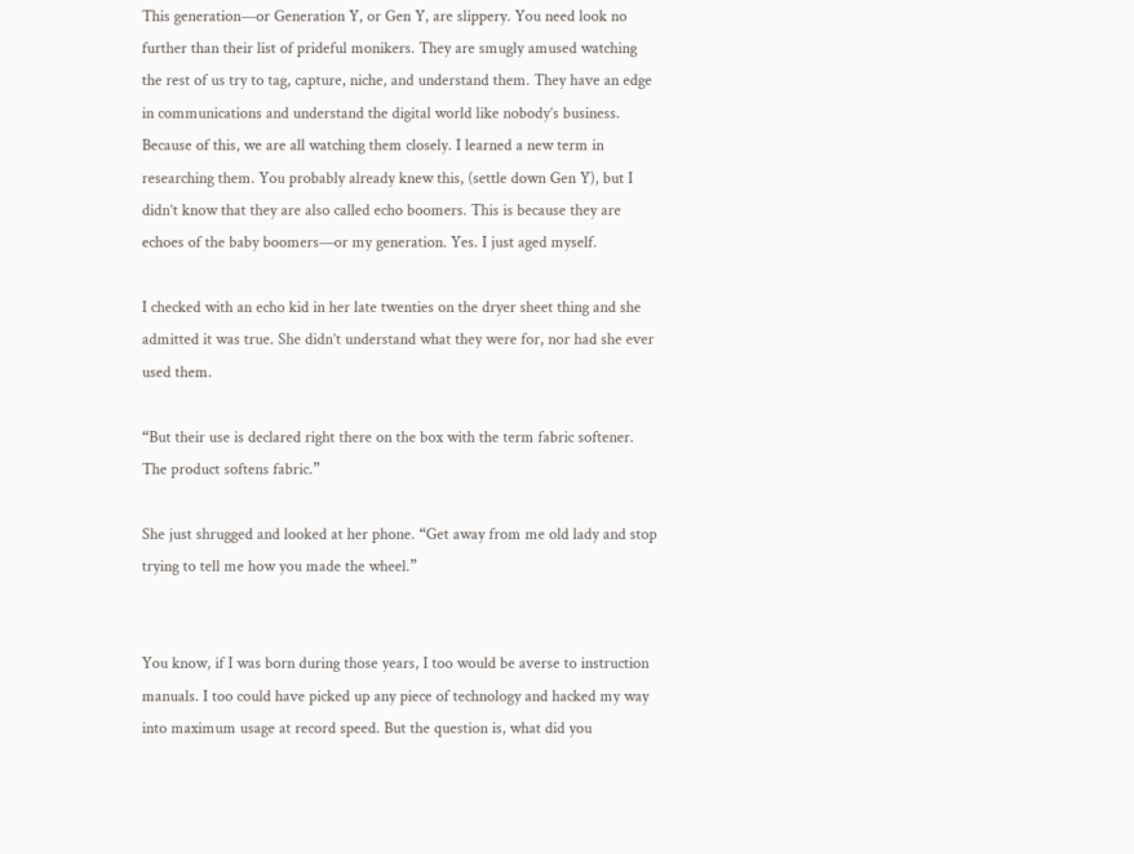This generation—or Generation Y, or Gen Y, are slippery. You need look no further than their list of prideful monikers. They are smugly amused watching the rest of us try to tag, capture, niche, and understand them. They have an edge in communications and understand the digital world like nobody’s business. Because of this, we are all watching them closely. I learned a new term in researching them. You probably already knew this, (settle down Gen Y), but I didn’t know that they are also called echo boomers. This is because they are echoes of the baby boomers—or my generation. Yes. I just aged myself.

I checked with an echo kid in her late twenties on the dryer sheet thing and she admitted it was true. She didn’t understand what they were for, nor had she ever used them.

“But their use is declared right there on the box with the term fabric softener. The product softens fabric.”

She just shrugged and looked at her phone. “Get away from me old lady and stop trying to tell me how you made the wheel.”


You know, if I was born during those years, I too would be averse to instruction manuals. I too could have picked up any piece of technology and hacked my way into maximum usage at record speed. But the question is, what did you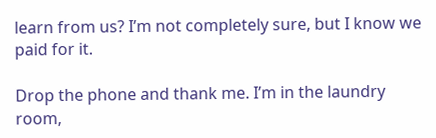learn from us? I’m not completely sure, but I know we paid for it.

Drop the phone and thank me. I’m in the laundry room,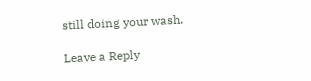still doing your wash.

Leave a Reply